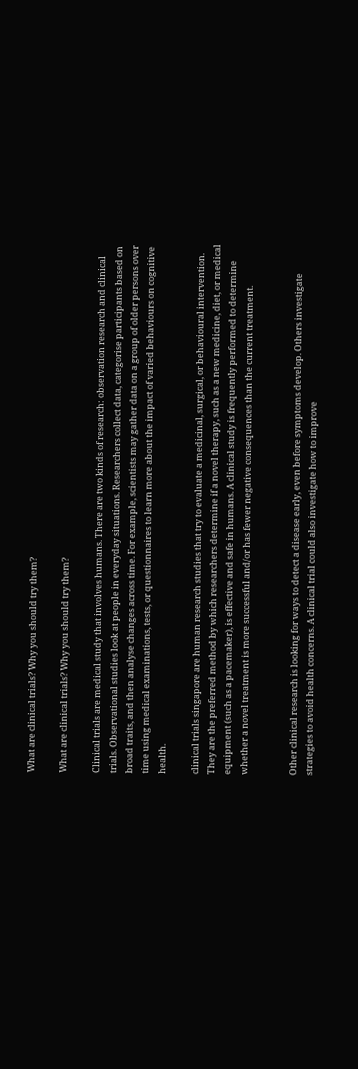What are clinical trials? Why you should try them?

What are clinical trials? Why you should try them?

Clinical trials are medical study that involves humans. There are two kinds of research: observation research and clinical trials. Observational studies look at people in everyday situations. Researchers collect data, categorise participants based on broad traits, and then analyse changes across time. For example, scientists may gather data on a group of older persons over time using medical examinations, tests, or questionnaires to learn more about the impact of varied behaviours on cognitive health.

clinical trials singapore are human research studies that try to evaluate a medicinal, surgical, or behavioural intervention. They are the preferred method by which researchers determine if a novel therapy, such as a new medicine, diet, or medical equipment (such as a pacemaker), is effective and safe in humans. A clinical study is frequently performed to determine whether a novel treatment is more successful and/or has fewer negative consequences than the current treatment.


Other clinical research is looking for ways to detect a disease early, even before symptoms develop. Others investigate strategies to avoid health concerns. A clinical trial could also investigate how to improve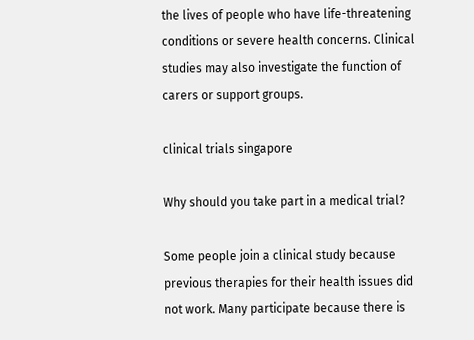the lives of people who have life-threatening conditions or severe health concerns. Clinical studies may also investigate the function of carers or support groups.

clinical trials singapore

Why should you take part in a medical trial?

Some people join a clinical study because previous therapies for their health issues did not work. Many participate because there is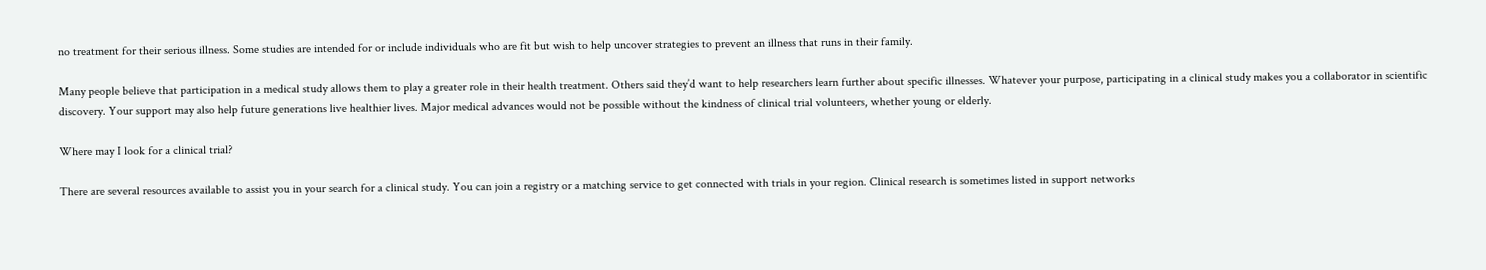no treatment for their serious illness. Some studies are intended for or include individuals who are fit but wish to help uncover strategies to prevent an illness that runs in their family.

Many people believe that participation in a medical study allows them to play a greater role in their health treatment. Others said they’d want to help researchers learn further about specific illnesses. Whatever your purpose, participating in a clinical study makes you a collaborator in scientific discovery. Your support may also help future generations live healthier lives. Major medical advances would not be possible without the kindness of clinical trial volunteers, whether young or elderly.

Where may I look for a clinical trial?

There are several resources available to assist you in your search for a clinical study. You can join a registry or a matching service to get connected with trials in your region. Clinical research is sometimes listed in support networks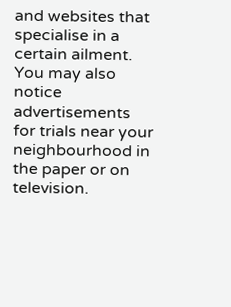and websites that specialise in a certain ailment. You may also notice advertisements for trials near your neighbourhood in the paper or on television.